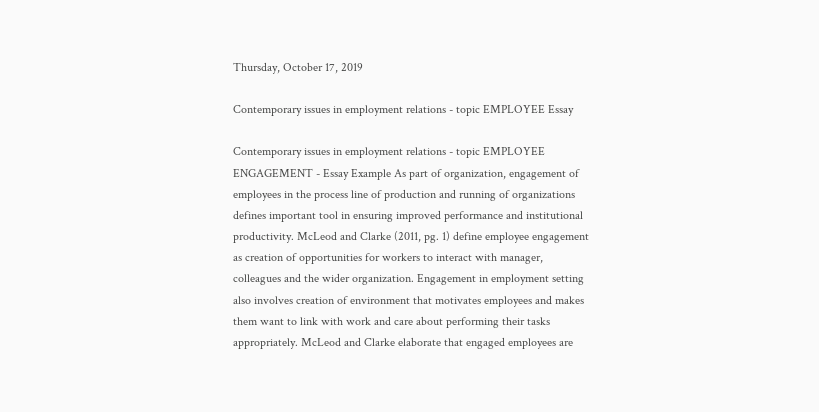Thursday, October 17, 2019

Contemporary issues in employment relations - topic EMPLOYEE Essay

Contemporary issues in employment relations - topic EMPLOYEE ENGAGEMENT - Essay Example As part of organization, engagement of employees in the process line of production and running of organizations defines important tool in ensuring improved performance and institutional productivity. McLeod and Clarke (2011, pg. 1) define employee engagement as creation of opportunities for workers to interact with manager, colleagues and the wider organization. Engagement in employment setting also involves creation of environment that motivates employees and makes them want to link with work and care about performing their tasks appropriately. McLeod and Clarke elaborate that engaged employees are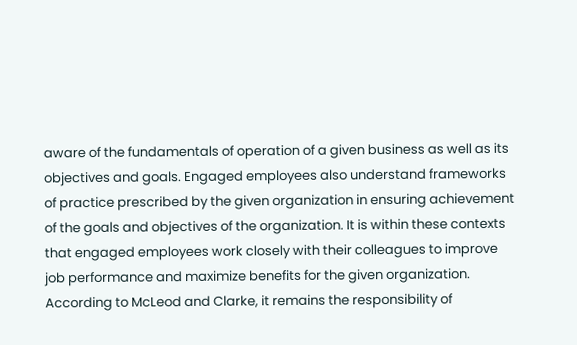aware of the fundamentals of operation of a given business as well as its objectives and goals. Engaged employees also understand frameworks of practice prescribed by the given organization in ensuring achievement of the goals and objectives of the organization. It is within these contexts that engaged employees work closely with their colleagues to improve job performance and maximize benefits for the given organization. According to McLeod and Clarke, it remains the responsibility of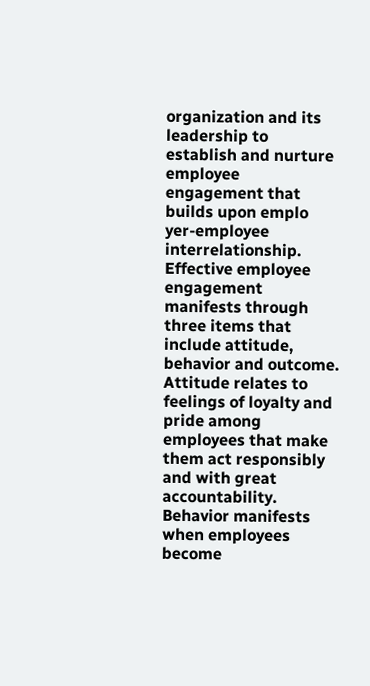organization and its leadership to establish and nurture employee engagement that builds upon emplo yer-employee interrelationship. Effective employee engagement manifests through three items that include attitude, behavior and outcome. Attitude relates to feelings of loyalty and pride among employees that make them act responsibly and with great accountability. Behavior manifests when employees become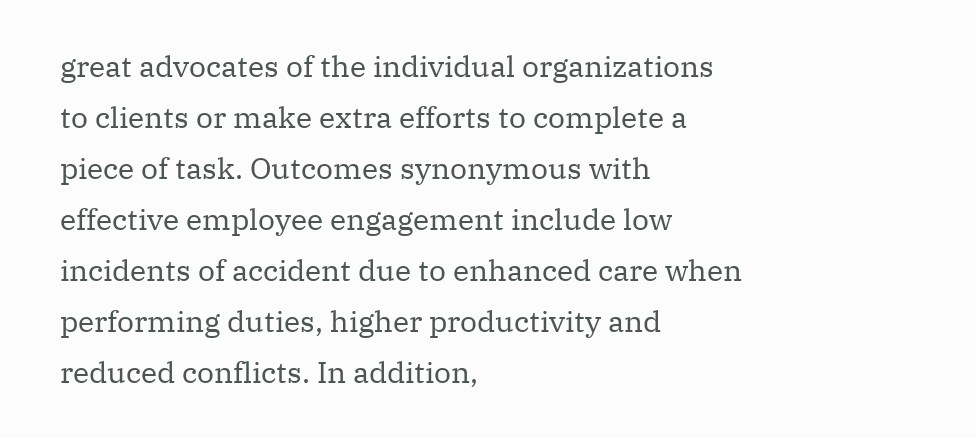great advocates of the individual organizations to clients or make extra efforts to complete a piece of task. Outcomes synonymous with effective employee engagement include low incidents of accident due to enhanced care when performing duties, higher productivity and reduced conflicts. In addition,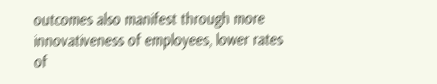outcomes also manifest through more innovativeness of employees, lower rates of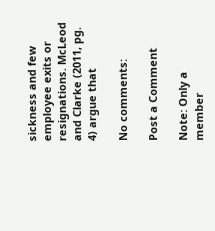sickness and few employee exits or resignations. McLeod and Clarke (2011, pg. 4) argue that

No comments:

Post a Comment

Note: Only a member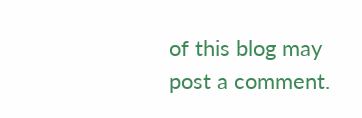of this blog may post a comment.